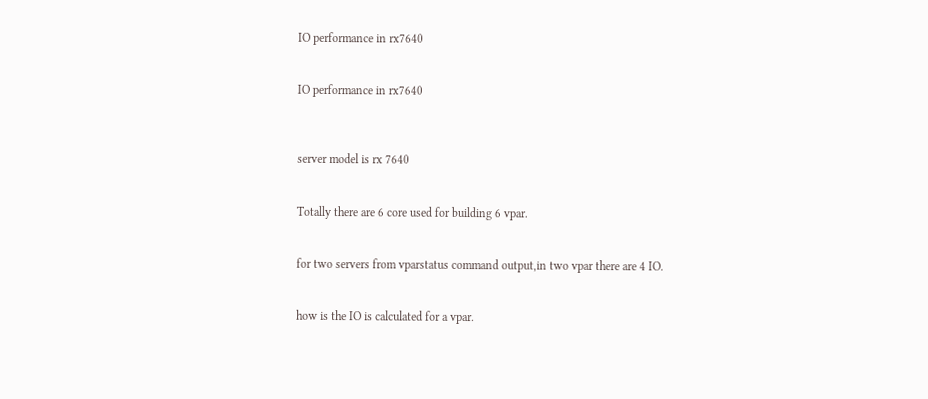IO performance in rx7640


IO performance in rx7640



server model is rx 7640


Totally there are 6 core used for building 6 vpar.


for two servers from vparstatus command output,in two vpar there are 4 IO.


how is the IO is calculated for a vpar.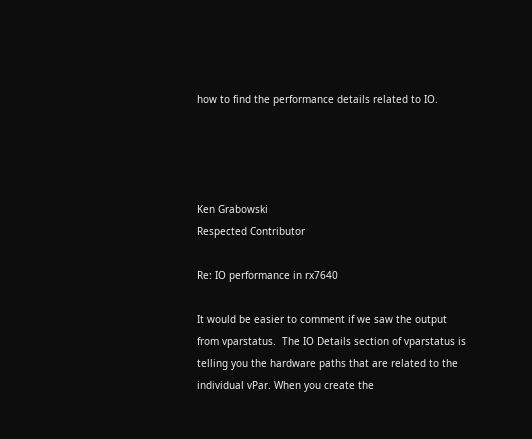how to find the performance details related to IO.




Ken Grabowski
Respected Contributor

Re: IO performance in rx7640

It would be easier to comment if we saw the output from vparstatus.  The IO Details section of vparstatus is telling you the hardware paths that are related to the individual vPar. When you create the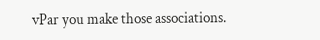vPar you make those associations.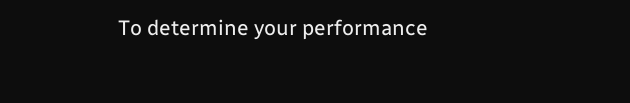To determine your performance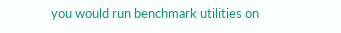you would run benchmark utilities on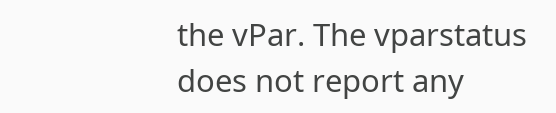the vPar. The vparstatus does not report any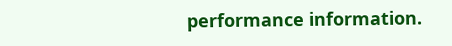performance information.